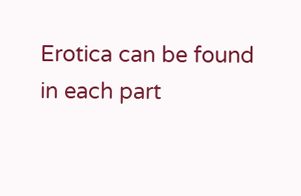Erotica can be found in each part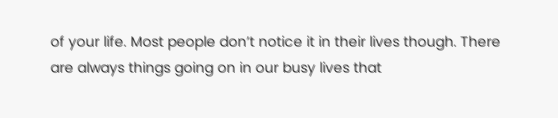of your life. Most people don’t notice it in their lives though. There are always things going on in our busy lives that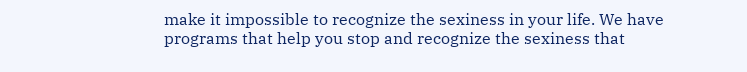make it impossible to recognize the sexiness in your life. We have programs that help you stop and recognize the sexiness that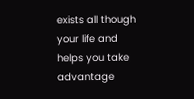exists all though your life and helps you take advantage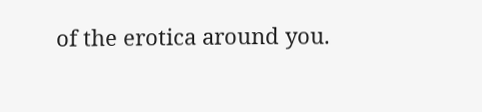of the erotica around you.